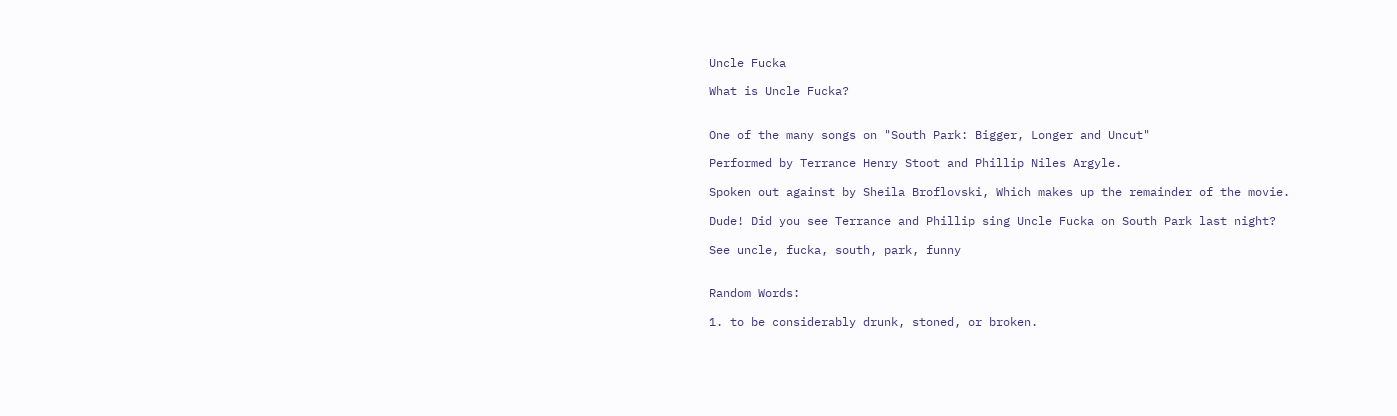Uncle Fucka

What is Uncle Fucka?


One of the many songs on "South Park: Bigger, Longer and Uncut"

Performed by Terrance Henry Stoot and Phillip Niles Argyle.

Spoken out against by Sheila Broflovski, Which makes up the remainder of the movie.

Dude! Did you see Terrance and Phillip sing Uncle Fucka on South Park last night?

See uncle, fucka, south, park, funny


Random Words:

1. to be considerably drunk, stoned, or broken.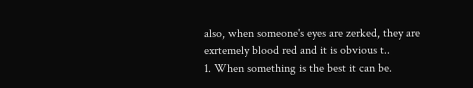also, when someone's eyes are zerked, they are exrtemely blood red and it is obvious t..
1. When something is the best it can be.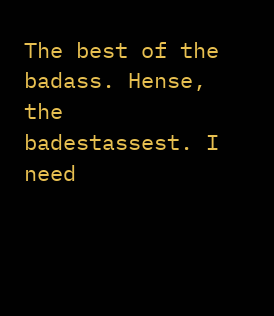The best of the badass. Hense, the badestassest. I need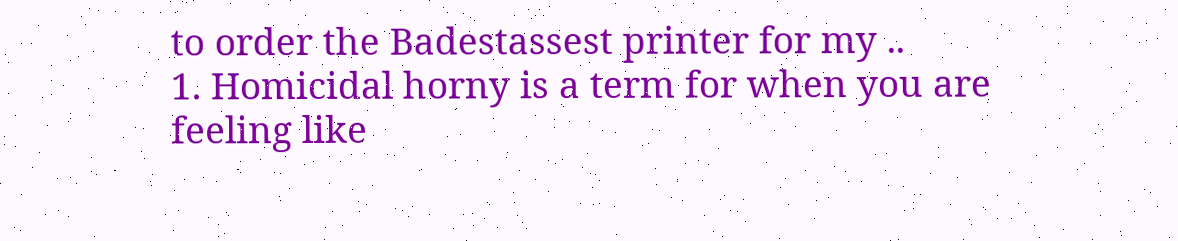to order the Badestassest printer for my ..
1. Homicidal horny is a term for when you are feeling like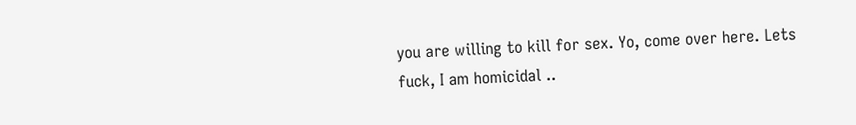you are willing to kill for sex. Yo, come over here. Lets fuck, I am homicidal ..